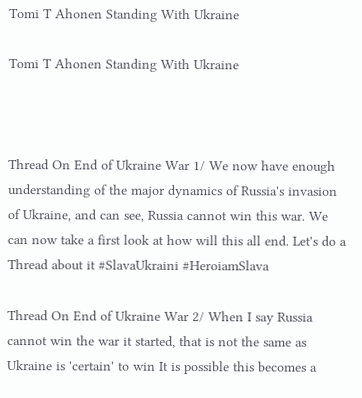Tomi T Ahonen Standing With Ukraine

Tomi T Ahonen Standing With Ukraine



Thread On End of Ukraine War 1/ We now have enough understanding of the major dynamics of Russia's invasion of Ukraine, and can see, Russia cannot win this war. We can now take a first look at how will this all end. Let's do a Thread about it #SlavaUkraini #HeroiamSlava

Thread On End of Ukraine War 2/ When I say Russia cannot win the war it started, that is not the same as Ukraine is 'certain' to win It is possible this becomes a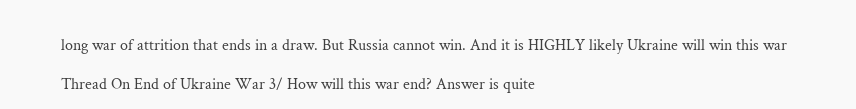long war of attrition that ends in a draw. But Russia cannot win. And it is HIGHLY likely Ukraine will win this war

Thread On End of Ukraine War 3/ How will this war end? Answer is quite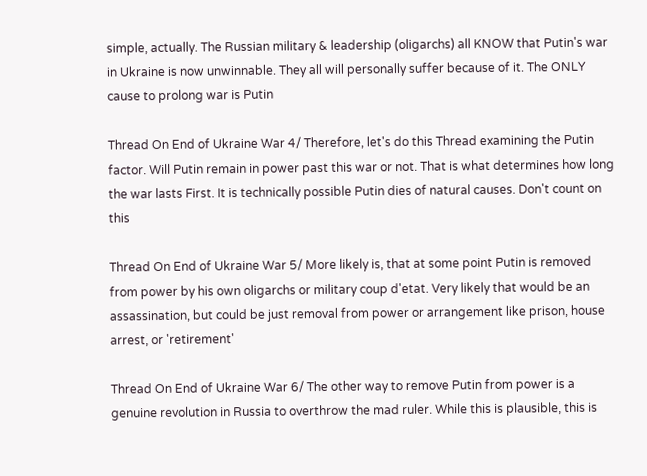simple, actually. The Russian military & leadership (oligarchs) all KNOW that Putin's war in Ukraine is now unwinnable. They all will personally suffer because of it. The ONLY cause to prolong war is Putin

Thread On End of Ukraine War 4/ Therefore, let's do this Thread examining the Putin factor. Will Putin remain in power past this war or not. That is what determines how long the war lasts First. It is technically possible Putin dies of natural causes. Don't count on this

Thread On End of Ukraine War 5/ More likely is, that at some point Putin is removed from power by his own oligarchs or military coup d'etat. Very likely that would be an assassination, but could be just removal from power or arrangement like prison, house arrest, or 'retirement'

Thread On End of Ukraine War 6/ The other way to remove Putin from power is a genuine revolution in Russia to overthrow the mad ruler. While this is plausible, this is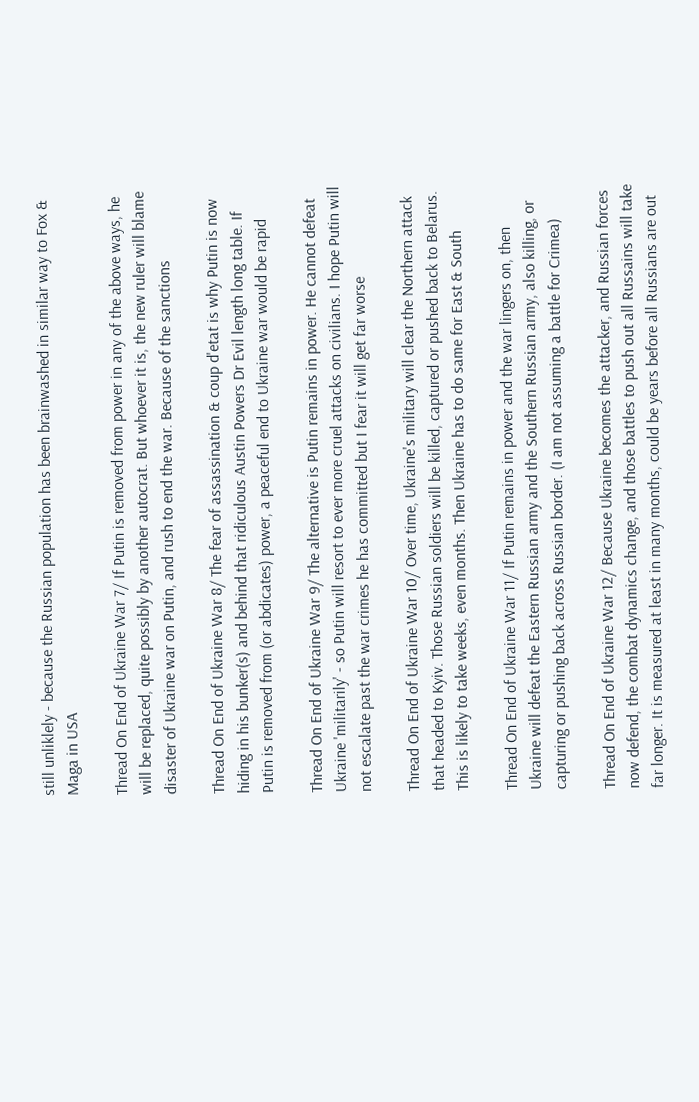still unliklely - because the Russian population has been brainwashed in similar way to Fox & Maga in USA

Thread On End of Ukraine War 7/ If Putin is removed from power in any of the above ways, he will be replaced, quite possibly by another autocrat. But whoever it is, the new ruler will blame disaster of Ukraine war on Putin, and rush to end the war. Because of the sanctions

Thread On End of Ukraine War 8/ The fear of assassination & coup d'etat is why Putin is now hiding in his bunker(s) and behind that ridiculous Austin Powers Dr Evil length long table. If Putin is removed from (or abdicates) power, a peaceful end to Ukraine war would be rapid

Thread On End of Ukraine War 9/ The alternative is Putin remains in power. He cannot defeat Ukraine 'militarily' - so Putin will resort to ever more cruel attacks on civilians. I hope Putin will not escalate past the war crimes he has committed but I fear it will get far worse

Thread On End of Ukraine War 10/ Over time, Ukraine's military will clear the Northern attack that headed to Kyiv. Those Russian soldiers will be killed, captured or pushed back to Belarus. This is likely to take weeks, even months. Then Ukraine has to do same for East & South

Thread On End of Ukraine War 11/ If Putin remains in power and the war lingers on, then Ukraine will defeat the Eastern Russian army and the Southern Russian army, also killing, or capturing or pushing back across Russian border. (I am not assuming a battle for Crimea)

Thread On End of Ukraine War 12/ Because Ukraine becomes the attacker, and Russian forces now defend, the combat dynamics change, and those battles to push out all Russains will take far longer. It is measured at least in many months, could be years before all Russians are out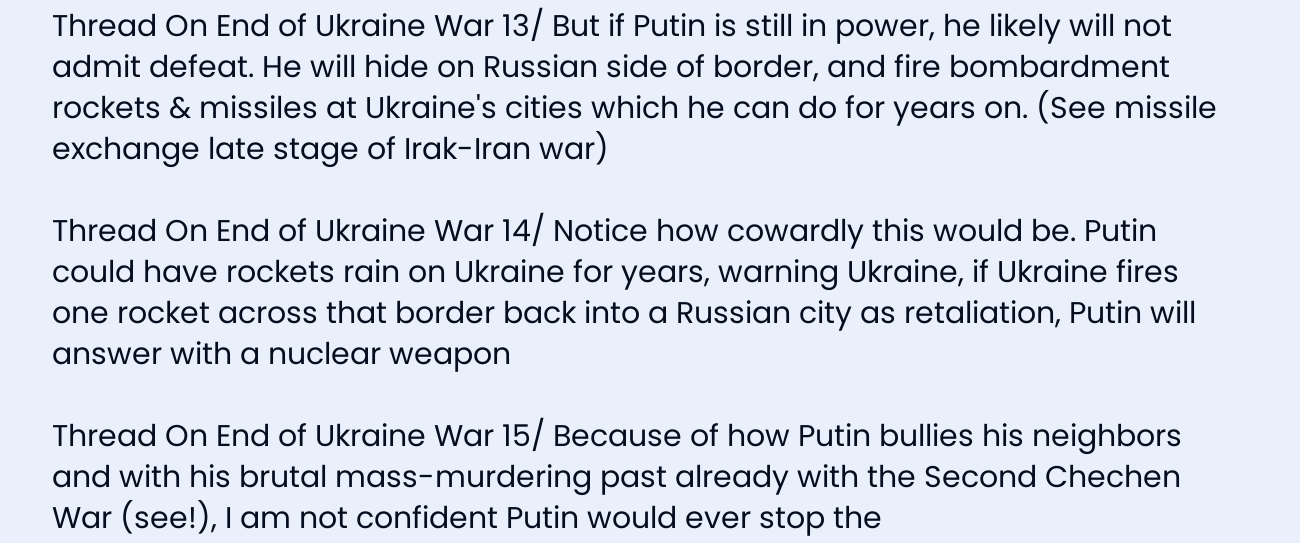Thread On End of Ukraine War 13/ But if Putin is still in power, he likely will not admit defeat. He will hide on Russian side of border, and fire bombardment rockets & missiles at Ukraine's cities which he can do for years on. (See missile exchange late stage of Irak-Iran war)

Thread On End of Ukraine War 14/ Notice how cowardly this would be. Putin could have rockets rain on Ukraine for years, warning Ukraine, if Ukraine fires one rocket across that border back into a Russian city as retaliation, Putin will answer with a nuclear weapon

Thread On End of Ukraine War 15/ Because of how Putin bullies his neighbors and with his brutal mass-murdering past already with the Second Chechen War (see!), I am not confident Putin would ever stop the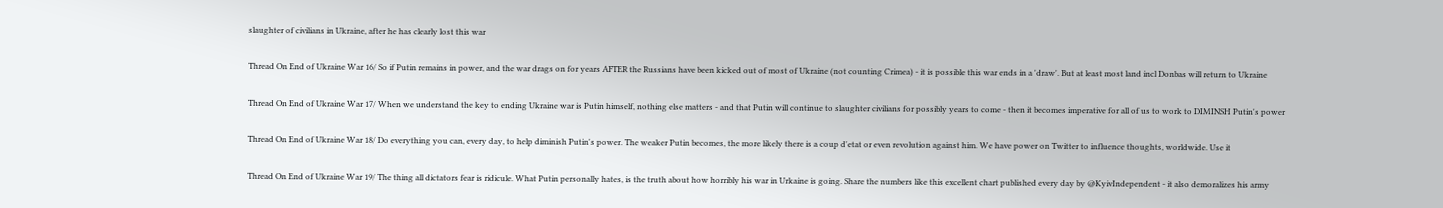slaughter of civilians in Ukraine, after he has clearly lost this war

Thread On End of Ukraine War 16/ So if Putin remains in power, and the war drags on for years AFTER the Russians have been kicked out of most of Ukraine (not counting Crimea) - it is possible this war ends in a 'draw'. But at least most land incl Donbas will return to Ukraine

Thread On End of Ukraine War 17/ When we understand the key to ending Ukraine war is Putin himself, nothing else matters - and that Putin will continue to slaughter civilians for possibly years to come - then it becomes imperative for all of us to work to DIMINSH Putin's power

Thread On End of Ukraine War 18/ Do everything you can, every day, to help diminish Putin's power. The weaker Putin becomes, the more likely there is a coup d'etat or even revolution against him. We have power on Twitter to influence thoughts, worldwide. Use it

Thread On End of Ukraine War 19/ The thing all dictators fear is ridicule. What Putin personally hates, is the truth about how horribly his war in Urkaine is going. Share the numbers like this excellent chart published every day by @KyivIndependent - it also demoralizes his army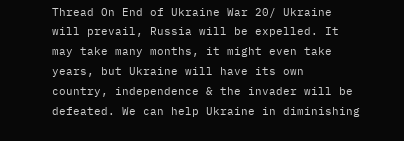Thread On End of Ukraine War 20/ Ukraine will prevail, Russia will be expelled. It may take many months, it might even take years, but Ukraine will have its own country, independence & the invader will be defeated. We can help Ukraine in diminishing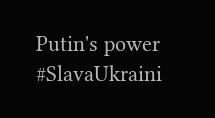Putin's power #SlavaUkraini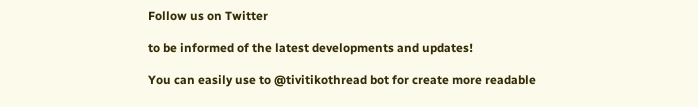Follow us on Twitter

to be informed of the latest developments and updates!

You can easily use to @tivitikothread bot for create more readable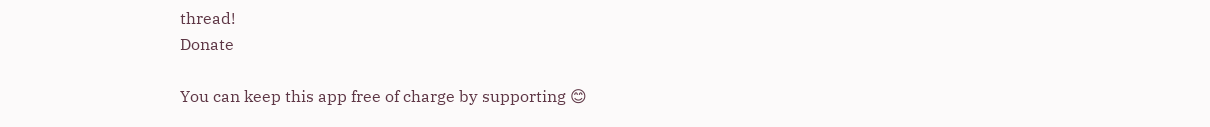thread!
Donate

You can keep this app free of charge by supporting 😊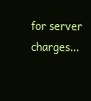for server charges...